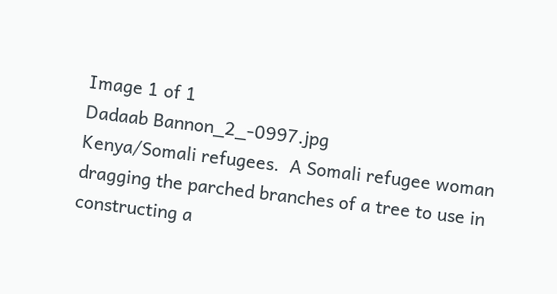Image 1 of 1
Dadaab Bannon_2_-0997.jpg
Kenya/Somali refugees.  A Somali refugee woman dragging the parched branches of a tree to use in constructing a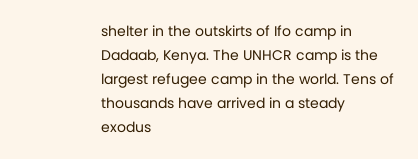shelter in the outskirts of Ifo camp in Dadaab, Kenya. The UNHCR camp is the largest refugee camp in the world. Tens of thousands have arrived in a steady exodus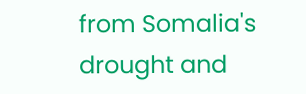from Somalia's drought and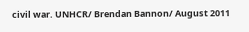civil war. UNHCR/ Brendan Bannon/ August 2011